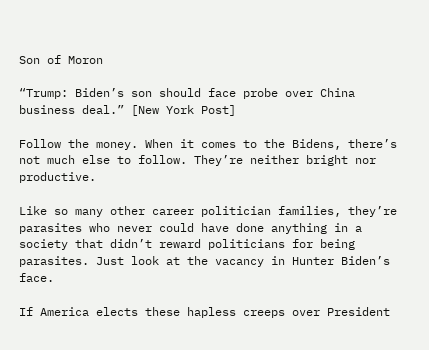Son of Moron

“Trump: Biden’s son should face probe over China business deal.” [New York Post]

Follow the money. When it comes to the Bidens, there’s not much else to follow. They’re neither bright nor productive.

Like so many other career politician families, they’re parasites who never could have done anything in a society that didn’t reward politicians for being parasites. Just look at the vacancy in Hunter Biden’s face.

If America elects these hapless creeps over President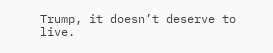Trump, it doesn’t deserve to live.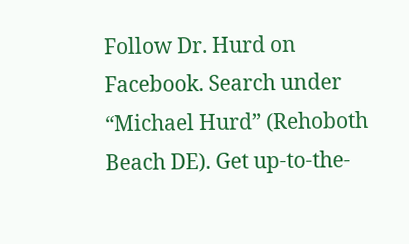Follow Dr. Hurd on Facebook. Search under “Michael Hurd” (Rehoboth Beach DE). Get up-to-the-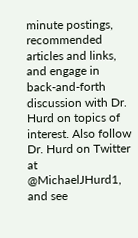minute postings, recommended articles and links, and engage in back-and-forth discussion with Dr. Hurd on topics of interest. Also follow Dr. Hurd on Twitter at @MichaelJHurd1, and see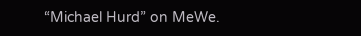“Michael Hurd” on MeWe.